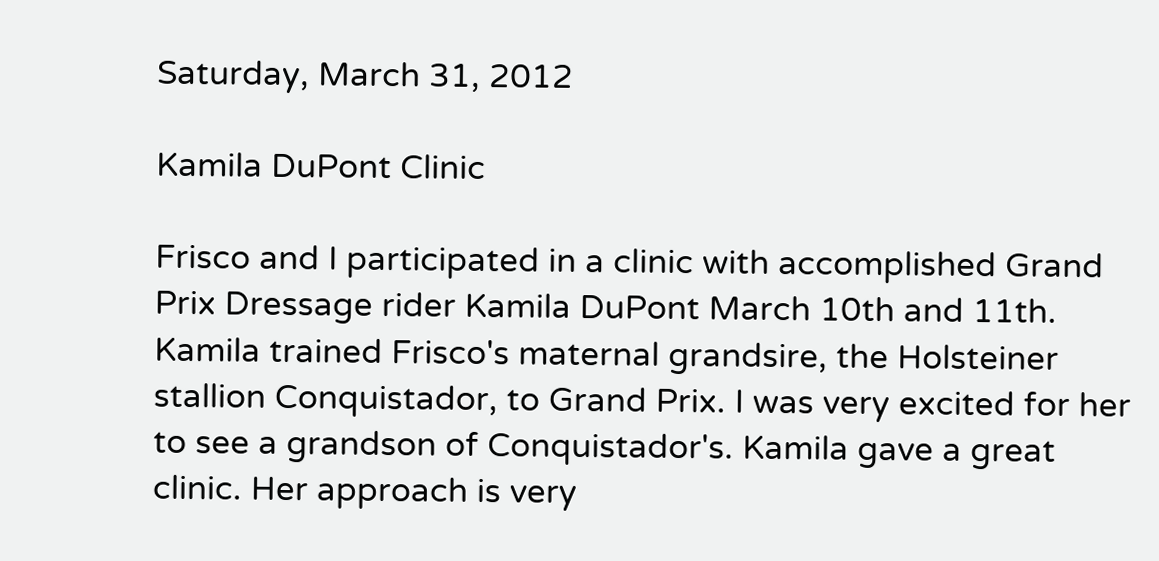Saturday, March 31, 2012

Kamila DuPont Clinic

Frisco and I participated in a clinic with accomplished Grand Prix Dressage rider Kamila DuPont March 10th and 11th. Kamila trained Frisco's maternal grandsire, the Holsteiner stallion Conquistador, to Grand Prix. I was very excited for her to see a grandson of Conquistador's. Kamila gave a great clinic. Her approach is very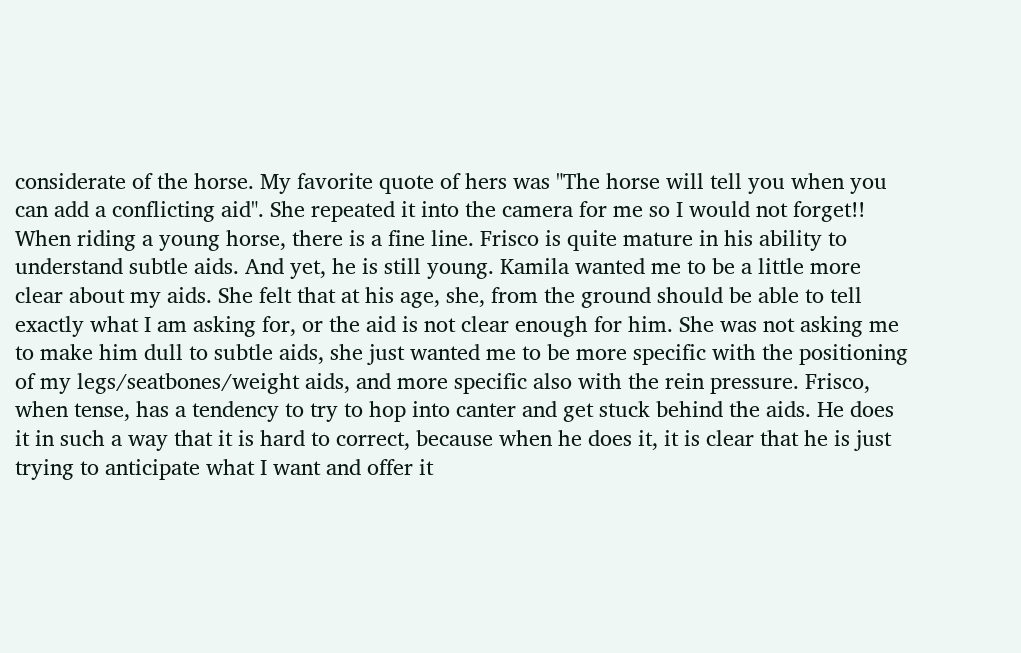considerate of the horse. My favorite quote of hers was "The horse will tell you when you can add a conflicting aid". She repeated it into the camera for me so I would not forget!! When riding a young horse, there is a fine line. Frisco is quite mature in his ability to understand subtle aids. And yet, he is still young. Kamila wanted me to be a little more clear about my aids. She felt that at his age, she, from the ground should be able to tell exactly what I am asking for, or the aid is not clear enough for him. She was not asking me to make him dull to subtle aids, she just wanted me to be more specific with the positioning of my legs/seatbones/weight aids, and more specific also with the rein pressure. Frisco, when tense, has a tendency to try to hop into canter and get stuck behind the aids. He does it in such a way that it is hard to correct, because when he does it, it is clear that he is just trying to anticipate what I want and offer it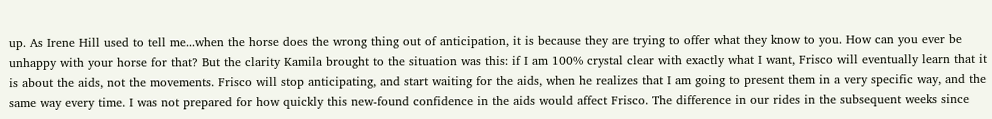up. As Irene Hill used to tell me...when the horse does the wrong thing out of anticipation, it is because they are trying to offer what they know to you. How can you ever be unhappy with your horse for that? But the clarity Kamila brought to the situation was this: if I am 100% crystal clear with exactly what I want, Frisco will eventually learn that it is about the aids, not the movements. Frisco will stop anticipating, and start waiting for the aids, when he realizes that I am going to present them in a very specific way, and the same way every time. I was not prepared for how quickly this new-found confidence in the aids would affect Frisco. The difference in our rides in the subsequent weeks since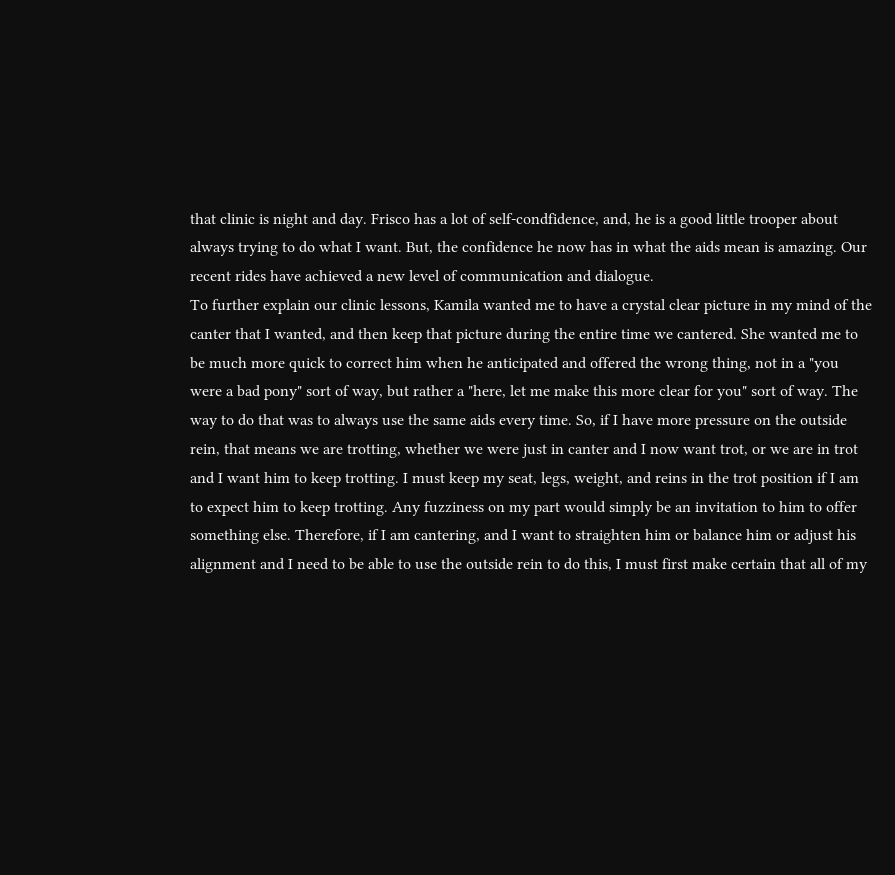that clinic is night and day. Frisco has a lot of self-condfidence, and, he is a good little trooper about always trying to do what I want. But, the confidence he now has in what the aids mean is amazing. Our recent rides have achieved a new level of communication and dialogue.
To further explain our clinic lessons, Kamila wanted me to have a crystal clear picture in my mind of the canter that I wanted, and then keep that picture during the entire time we cantered. She wanted me to be much more quick to correct him when he anticipated and offered the wrong thing, not in a "you were a bad pony" sort of way, but rather a "here, let me make this more clear for you" sort of way. The way to do that was to always use the same aids every time. So, if I have more pressure on the outside rein, that means we are trotting, whether we were just in canter and I now want trot, or we are in trot and I want him to keep trotting. I must keep my seat, legs, weight, and reins in the trot position if I am to expect him to keep trotting. Any fuzziness on my part would simply be an invitation to him to offer something else. Therefore, if I am cantering, and I want to straighten him or balance him or adjust his alignment and I need to be able to use the outside rein to do this, I must first make certain that all of my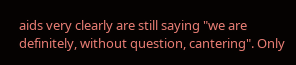aids very clearly are still saying "we are definitely, without question, cantering". Only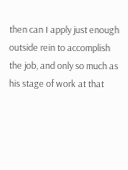then can I apply just enough outside rein to accomplish the job, and only so much as his stage of work at that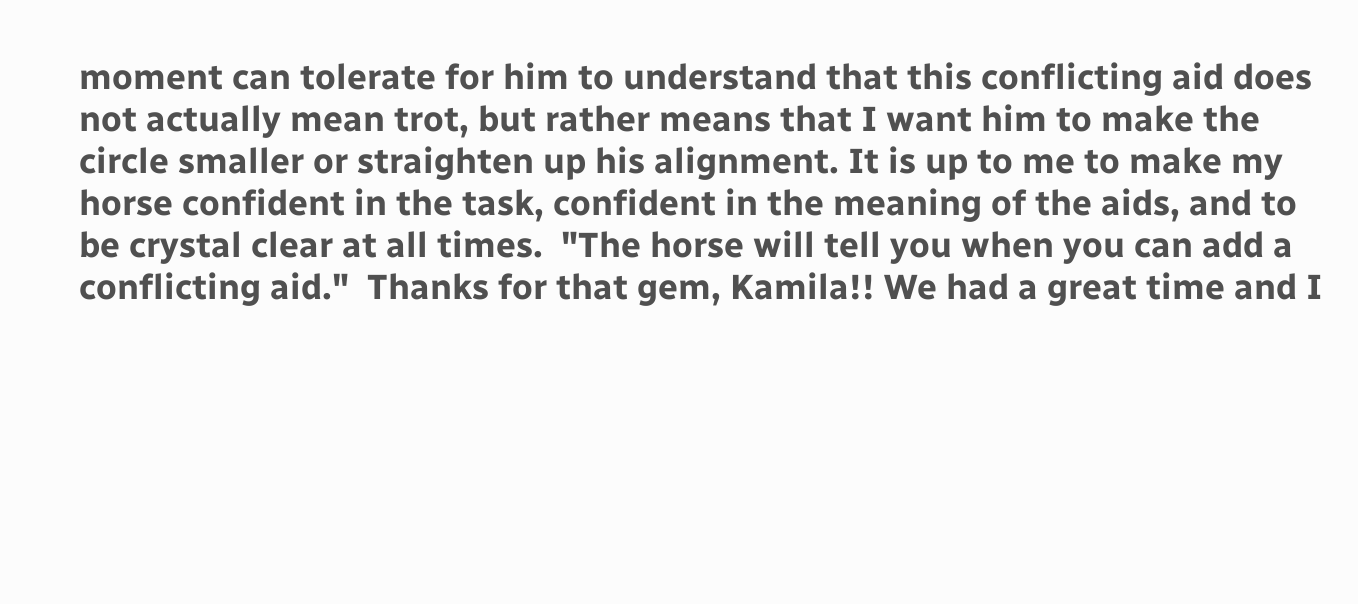moment can tolerate for him to understand that this conflicting aid does not actually mean trot, but rather means that I want him to make the circle smaller or straighten up his alignment. It is up to me to make my horse confident in the task, confident in the meaning of the aids, and to be crystal clear at all times.  "The horse will tell you when you can add a conflicting aid."  Thanks for that gem, Kamila!! We had a great time and I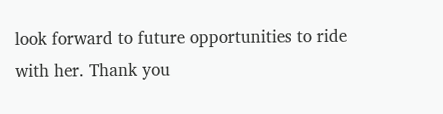look forward to future opportunities to ride with her. Thank you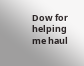Dow for helping me haul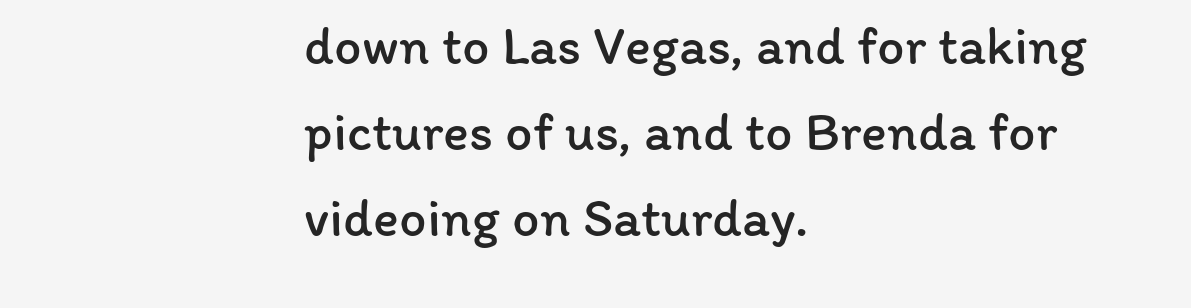down to Las Vegas, and for taking pictures of us, and to Brenda for videoing on Saturday.